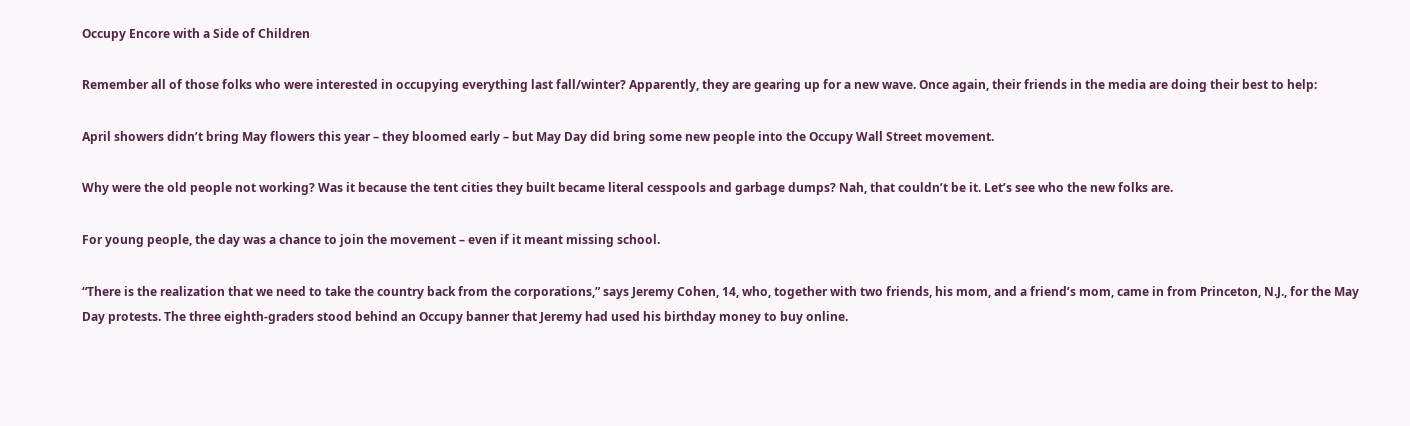Occupy Encore with a Side of Children

Remember all of those folks who were interested in occupying everything last fall/winter? Apparently, they are gearing up for a new wave. Once again, their friends in the media are doing their best to help:

April showers didn’t bring May flowers this year – they bloomed early – but May Day did bring some new people into the Occupy Wall Street movement.

Why were the old people not working? Was it because the tent cities they built became literal cesspools and garbage dumps? Nah, that couldn’t be it. Let’s see who the new folks are.

For young people, the day was a chance to join the movement – even if it meant missing school.

“There is the realization that we need to take the country back from the corporations,” says Jeremy Cohen, 14, who, together with two friends, his mom, and a friend’s mom, came in from Princeton, N.J., for the May Day protests. The three eighth-graders stood behind an Occupy banner that Jeremy had used his birthday money to buy online.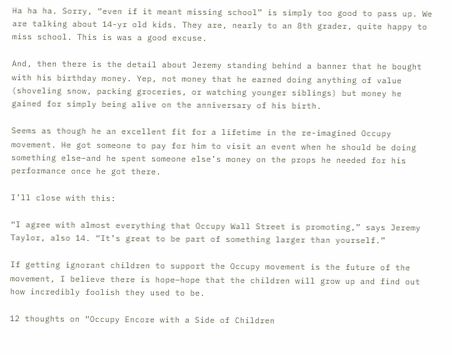Ha ha ha. Sorry, “even if it meant missing school” is simply too good to pass up. We are talking about 14-yr old kids. They are, nearly to an 8th grader, quite happy to miss school. This is was a good excuse.

And, then there is the detail about Jeremy standing behind a banner that he bought with his birthday money. Yep, not money that he earned doing anything of value (shoveling snow, packing groceries, or watching younger siblings) but money he gained for simply being alive on the anniversary of his birth.

Seems as though he an excellent fit for a lifetime in the re-imagined Occupy movement. He got someone to pay for him to visit an event when he should be doing something else–and he spent someone else’s money on the props he needed for his performance once he got there.

I’ll close with this:

“I agree with almost everything that Occupy Wall Street is promoting,” says Jeremy Taylor, also 14. “It’s great to be part of something larger than yourself.”

If getting ignorant children to support the Occupy movement is the future of the movement, I believe there is hope–hope that the children will grow up and find out how incredibly foolish they used to be.

12 thoughts on “Occupy Encore with a Side of Children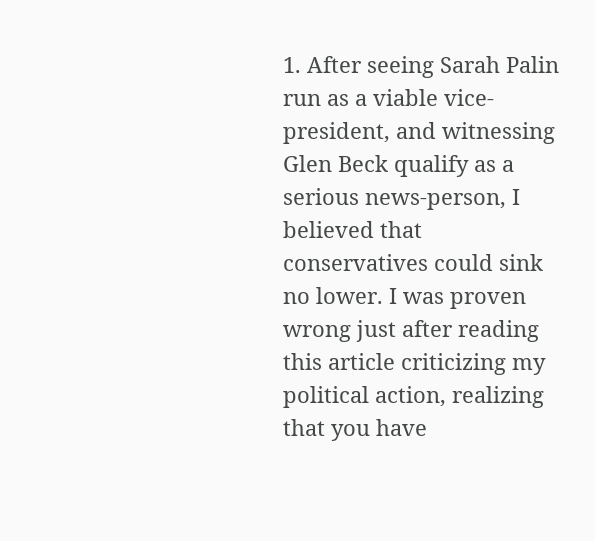1. After seeing Sarah Palin run as a viable vice-president, and witnessing Glen Beck qualify as a serious news-person, I believed that conservatives could sink no lower. I was proven wrong just after reading this article criticizing my political action, realizing that you have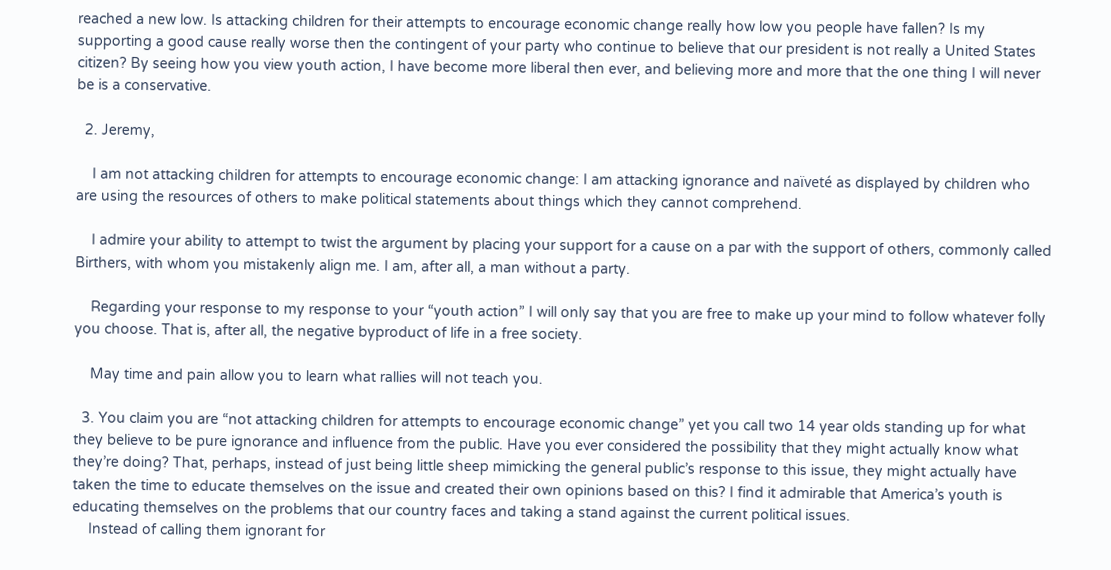reached a new low. Is attacking children for their attempts to encourage economic change really how low you people have fallen? Is my supporting a good cause really worse then the contingent of your party who continue to believe that our president is not really a United States citizen? By seeing how you view youth action, I have become more liberal then ever, and believing more and more that the one thing I will never be is a conservative.

  2. Jeremy,

    I am not attacking children for attempts to encourage economic change: I am attacking ignorance and naïveté as displayed by children who are using the resources of others to make political statements about things which they cannot comprehend.

    I admire your ability to attempt to twist the argument by placing your support for a cause on a par with the support of others, commonly called Birthers, with whom you mistakenly align me. I am, after all, a man without a party.

    Regarding your response to my response to your “youth action” I will only say that you are free to make up your mind to follow whatever folly you choose. That is, after all, the negative byproduct of life in a free society.

    May time and pain allow you to learn what rallies will not teach you.

  3. You claim you are “not attacking children for attempts to encourage economic change” yet you call two 14 year olds standing up for what they believe to be pure ignorance and influence from the public. Have you ever considered the possibility that they might actually know what they’re doing? That, perhaps, instead of just being little sheep mimicking the general public’s response to this issue, they might actually have taken the time to educate themselves on the issue and created their own opinions based on this? I find it admirable that America’s youth is educating themselves on the problems that our country faces and taking a stand against the current political issues.
    Instead of calling them ignorant for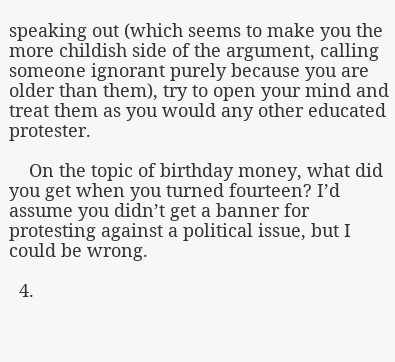speaking out (which seems to make you the more childish side of the argument, calling someone ignorant purely because you are older than them), try to open your mind and treat them as you would any other educated protester.

    On the topic of birthday money, what did you get when you turned fourteen? I’d assume you didn’t get a banner for protesting against a political issue, but I could be wrong.

  4.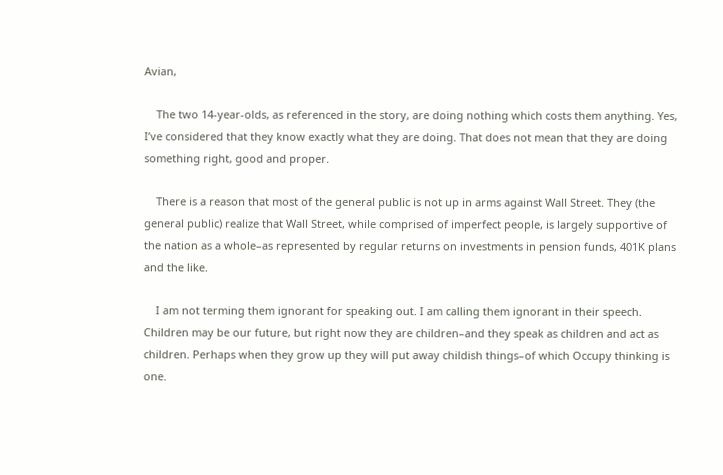Avian,

    The two 14-year-olds, as referenced in the story, are doing nothing which costs them anything. Yes, I’ve considered that they know exactly what they are doing. That does not mean that they are doing something right, good and proper.

    There is a reason that most of the general public is not up in arms against Wall Street. They (the general public) realize that Wall Street, while comprised of imperfect people, is largely supportive of the nation as a whole–as represented by regular returns on investments in pension funds, 401K plans and the like.

    I am not terming them ignorant for speaking out. I am calling them ignorant in their speech. Children may be our future, but right now they are children–and they speak as children and act as children. Perhaps when they grow up they will put away childish things–of which Occupy thinking is one.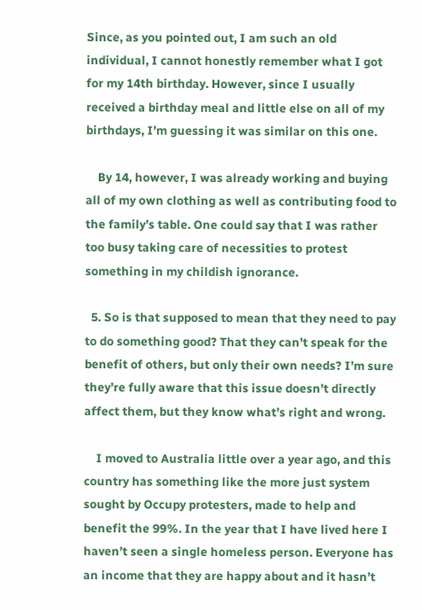Since, as you pointed out, I am such an old individual, I cannot honestly remember what I got for my 14th birthday. However, since I usually received a birthday meal and little else on all of my birthdays, I’m guessing it was similar on this one.

    By 14, however, I was already working and buying all of my own clothing as well as contributing food to the family’s table. One could say that I was rather too busy taking care of necessities to protest something in my childish ignorance.

  5. So is that supposed to mean that they need to pay to do something good? That they can’t speak for the benefit of others, but only their own needs? I’m sure they’re fully aware that this issue doesn’t directly affect them, but they know what’s right and wrong.

    I moved to Australia little over a year ago, and this country has something like the more just system sought by Occupy protesters, made to help and benefit the 99%. In the year that I have lived here I haven’t seen a single homeless person. Everyone has an income that they are happy about and it hasn’t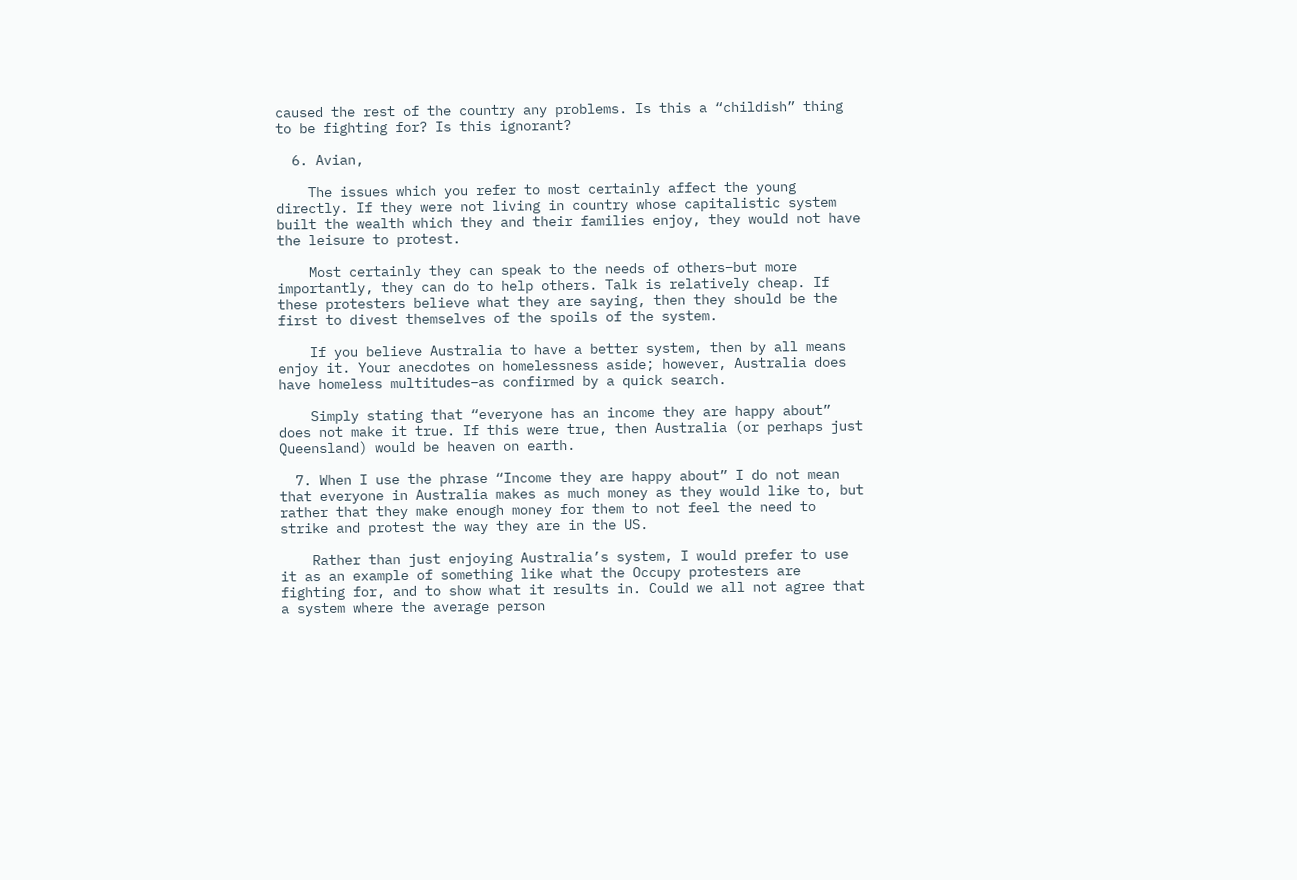caused the rest of the country any problems. Is this a “childish” thing to be fighting for? Is this ignorant?

  6. Avian,

    The issues which you refer to most certainly affect the young directly. If they were not living in country whose capitalistic system built the wealth which they and their families enjoy, they would not have the leisure to protest.

    Most certainly they can speak to the needs of others–but more importantly, they can do to help others. Talk is relatively cheap. If these protesters believe what they are saying, then they should be the first to divest themselves of the spoils of the system.

    If you believe Australia to have a better system, then by all means enjoy it. Your anecdotes on homelessness aside; however, Australia does have homeless multitudes–as confirmed by a quick search.

    Simply stating that “everyone has an income they are happy about” does not make it true. If this were true, then Australia (or perhaps just Queensland) would be heaven on earth.

  7. When I use the phrase “Income they are happy about” I do not mean that everyone in Australia makes as much money as they would like to, but rather that they make enough money for them to not feel the need to strike and protest the way they are in the US.

    Rather than just enjoying Australia’s system, I would prefer to use it as an example of something like what the Occupy protesters are fighting for, and to show what it results in. Could we all not agree that a system where the average person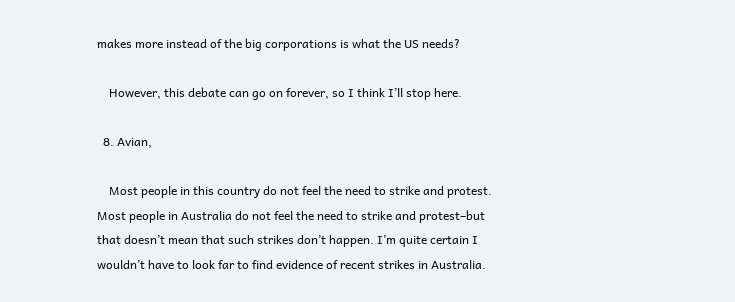makes more instead of the big corporations is what the US needs?

    However, this debate can go on forever, so I think I’ll stop here.

  8. Avian,

    Most people in this country do not feel the need to strike and protest. Most people in Australia do not feel the need to strike and protest–but that doesn’t mean that such strikes don’t happen. I’m quite certain I wouldn’t have to look far to find evidence of recent strikes in Australia.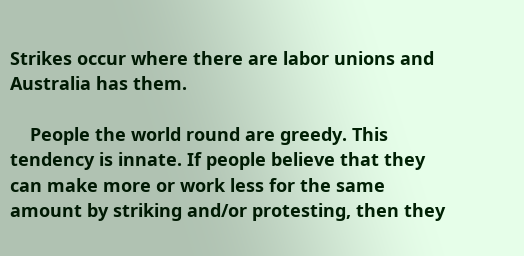Strikes occur where there are labor unions and Australia has them.

    People the world round are greedy. This tendency is innate. If people believe that they can make more or work less for the same amount by striking and/or protesting, then they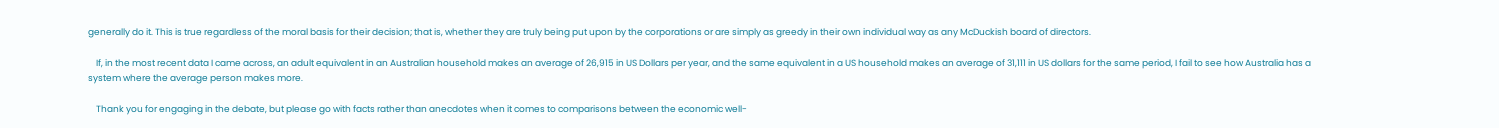generally do it. This is true regardless of the moral basis for their decision; that is, whether they are truly being put upon by the corporations or are simply as greedy in their own individual way as any McDuckish board of directors.

    If, in the most recent data I came across, an adult equivalent in an Australian household makes an average of 26,915 in US Dollars per year, and the same equivalent in a US household makes an average of 31,111 in US dollars for the same period, I fail to see how Australia has a system where the average person makes more.

    Thank you for engaging in the debate, but please go with facts rather than anecdotes when it comes to comparisons between the economic well-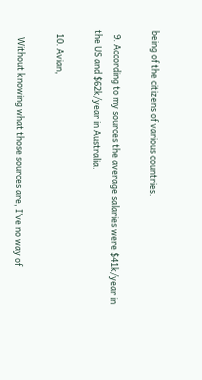being of the citizens of various countries.

  9. According to my sources the average salaries were $41k/year in the US and $62k/year in Australia.

  10. Avian,

    Without knowing what those sources are, I’ve no way of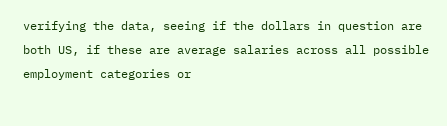verifying the data, seeing if the dollars in question are both US, if these are average salaries across all possible employment categories or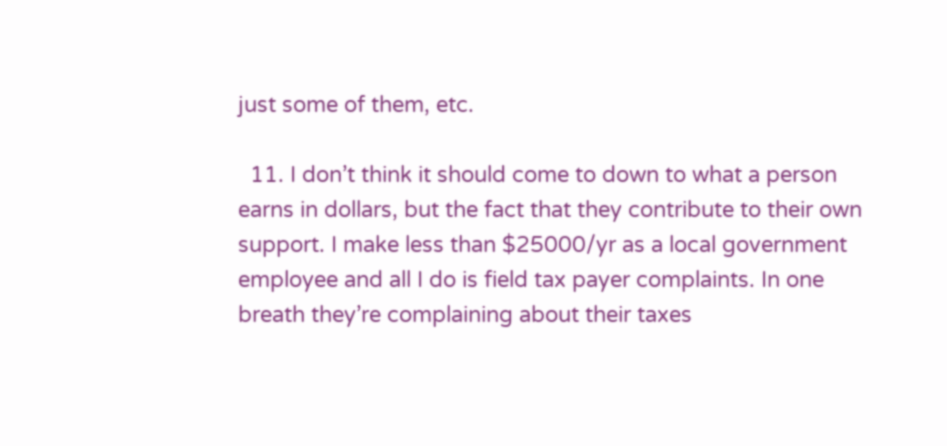just some of them, etc.

  11. I don’t think it should come to down to what a person earns in dollars, but the fact that they contribute to their own support. I make less than $25000/yr as a local government employee and all I do is field tax payer complaints. In one breath they’re complaining about their taxes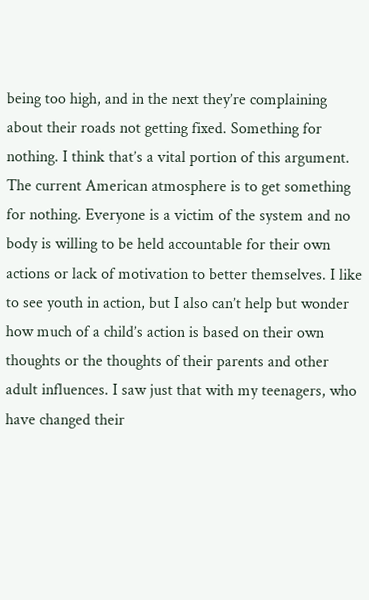being too high, and in the next they’re complaining about their roads not getting fixed. Something for nothing. I think that’s a vital portion of this argument. The current American atmosphere is to get something for nothing. Everyone is a victim of the system and no body is willing to be held accountable for their own actions or lack of motivation to better themselves. I like to see youth in action, but I also can’t help but wonder how much of a child’s action is based on their own thoughts or the thoughts of their parents and other adult influences. I saw just that with my teenagers, who have changed their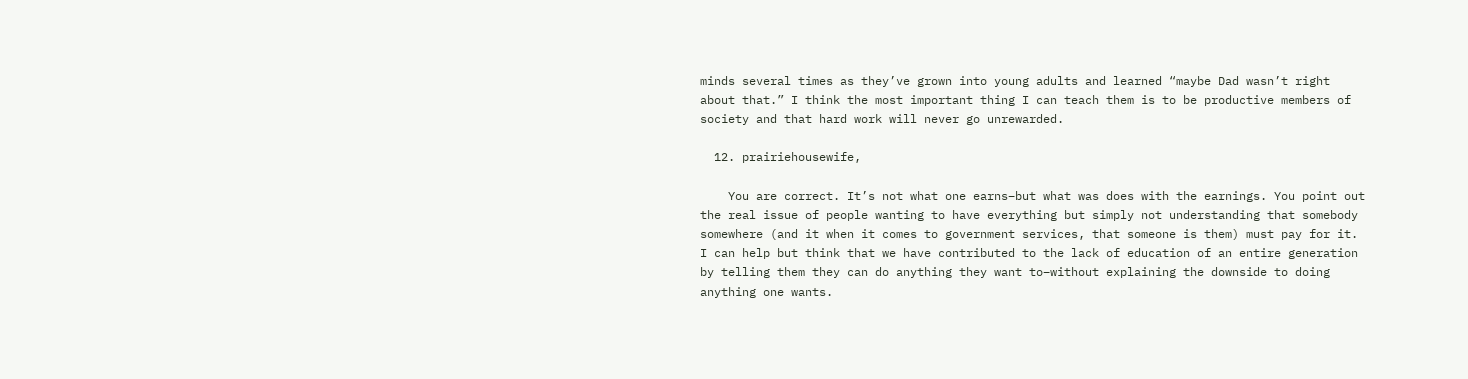minds several times as they’ve grown into young adults and learned “maybe Dad wasn’t right about that.” I think the most important thing I can teach them is to be productive members of society and that hard work will never go unrewarded.

  12. prairiehousewife,

    You are correct. It’s not what one earns–but what was does with the earnings. You point out the real issue of people wanting to have everything but simply not understanding that somebody somewhere (and it when it comes to government services, that someone is them) must pay for it. I can help but think that we have contributed to the lack of education of an entire generation by telling them they can do anything they want to–without explaining the downside to doing anything one wants.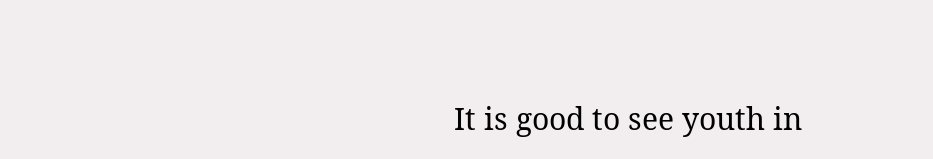It is good to see youth in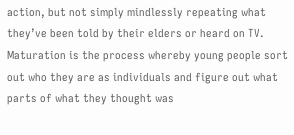action, but not simply mindlessly repeating what they’ve been told by their elders or heard on TV. Maturation is the process whereby young people sort out who they are as individuals and figure out what parts of what they thought was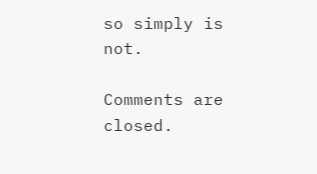so simply is not.

Comments are closed.